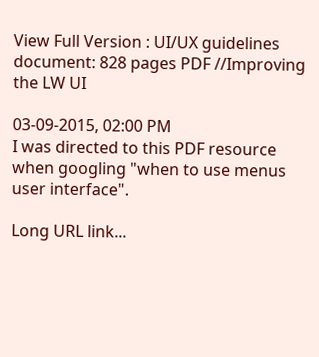View Full Version : UI/UX guidelines document: 828 pages PDF //Improving the LW UI

03-09-2015, 02:00 PM
I was directed to this PDF resource when googling "when to use menus user interface".

Long URL link...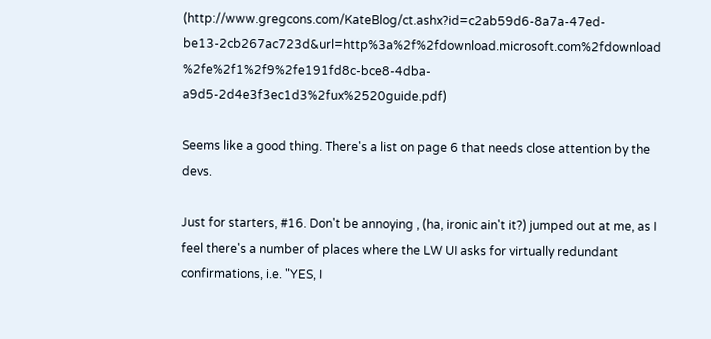(http://www.gregcons.com/KateBlog/ct.ashx?id=c2ab59d6-8a7a-47ed-be13-2cb267ac723d&url=http%3a%2f%2fdownload.microsoft.com%2fdownload %2fe%2f1%2f9%2fe191fd8c-bce8-4dba-a9d5-2d4e3f3ec1d3%2fux%2520guide.pdf)

Seems like a good thing. There's a list on page 6 that needs close attention by the devs.

Just for starters, #16. Don't be annoying , (ha, ironic ain't it?) jumped out at me, as I feel there's a number of places where the LW UI asks for virtually redundant confirmations, i.e. "YES, I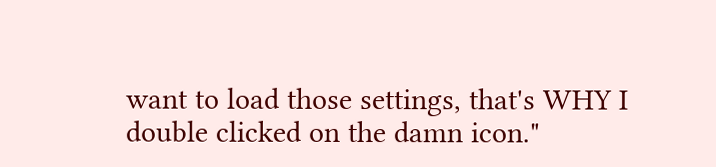want to load those settings, that's WHY I double clicked on the damn icon."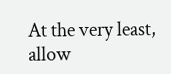At the very least, allow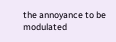the annoyance to be modulated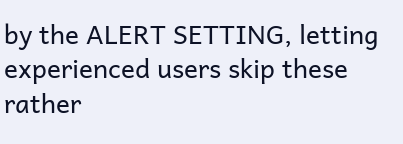by the ALERT SETTING, letting experienced users skip these rather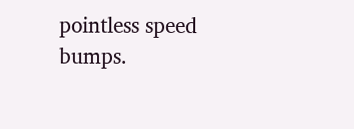pointless speed bumps.